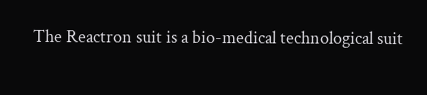The Reactron suit is a bio-medical technological suit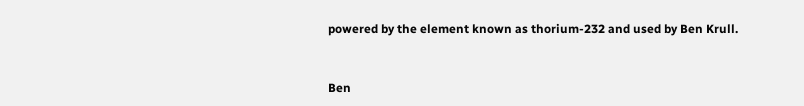powered by the element known as thorium-232 and used by Ben Krull.


Ben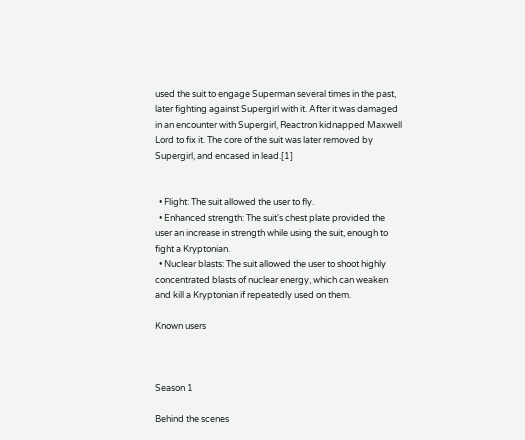used the suit to engage Superman several times in the past, later fighting against Supergirl with it. After it was damaged in an encounter with Supergirl, Reactron kidnapped Maxwell Lord to fix it. The core of the suit was later removed by Supergirl, and encased in lead.[1]


  • Flight: The suit allowed the user to fly.
  • Enhanced strength: The suit's chest plate provided the user an increase in strength while using the suit, enough to fight a Kryptonian.
  • Nuclear blasts: The suit allowed the user to shoot highly concentrated blasts of nuclear energy, which can weaken and kill a Kryptonian if repeatedly used on them.

Known users



Season 1

Behind the scenes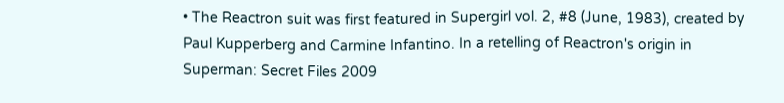• The Reactron suit was first featured in Supergirl vol. 2, #8 (June, 1983), created by Paul Kupperberg and Carmine Infantino. In a retelling of Reactron's origin in Superman: Secret Files 2009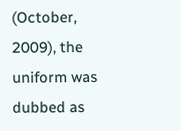(October, 2009), the uniform was dubbed as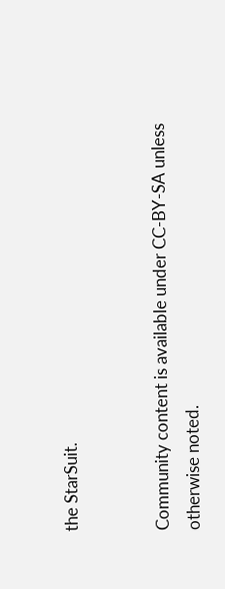the StarSuit.


Community content is available under CC-BY-SA unless otherwise noted.